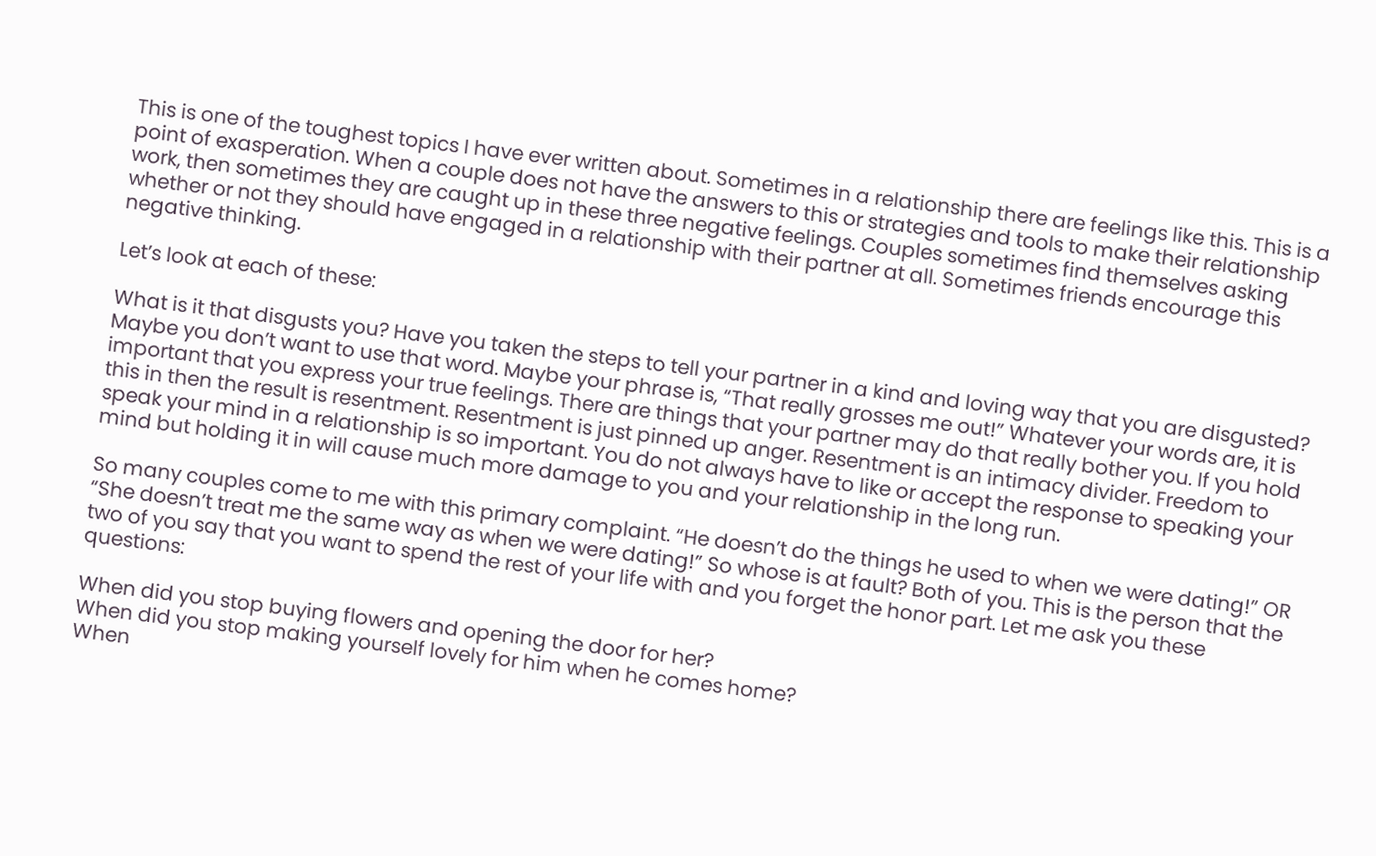This is one of the toughest topics I have ever written about. Sometimes in a relationship there are feelings like this. This is a point of exasperation. When a couple does not have the answers to this or strategies and tools to make their relationship work, then sometimes they are caught up in these three negative feelings. Couples sometimes find themselves asking whether or not they should have engaged in a relationship with their partner at all. Sometimes friends encourage this negative thinking.

Let’s look at each of these:

What is it that disgusts you? Have you taken the steps to tell your partner in a kind and loving way that you are disgusted? Maybe you don’t want to use that word. Maybe your phrase is, “That really grosses me out!” Whatever your words are, it is important that you express your true feelings. There are things that your partner may do that really bother you. If you hold this in then the result is resentment. Resentment is just pinned up anger. Resentment is an intimacy divider. Freedom to speak your mind in a relationship is so important. You do not always have to like or accept the response to speaking your mind but holding it in will cause much more damage to you and your relationship in the long run.

So many couples come to me with this primary complaint. “He doesn’t do the things he used to when we were dating!” OR “She doesn’t treat me the same way as when we were dating!” So whose is at fault? Both of you. This is the person that the two of you say that you want to spend the rest of your life with and you forget the honor part. Let me ask you these questions:

When did you stop buying flowers and opening the door for her?
When did you stop making yourself lovely for him when he comes home?
When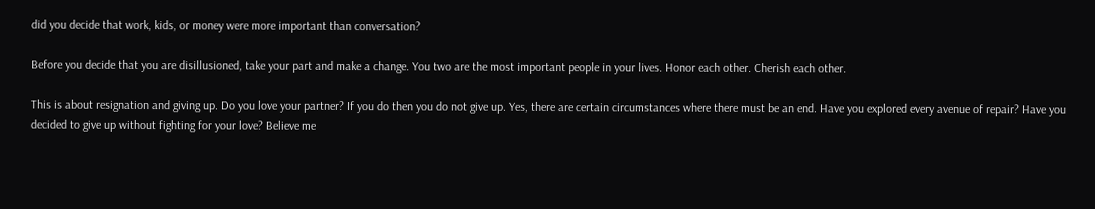did you decide that work, kids, or money were more important than conversation?

Before you decide that you are disillusioned, take your part and make a change. You two are the most important people in your lives. Honor each other. Cherish each other.

This is about resignation and giving up. Do you love your partner? If you do then you do not give up. Yes, there are certain circumstances where there must be an end. Have you explored every avenue of repair? Have you decided to give up without fighting for your love? Believe me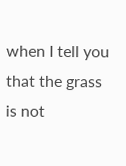when I tell you that the grass is not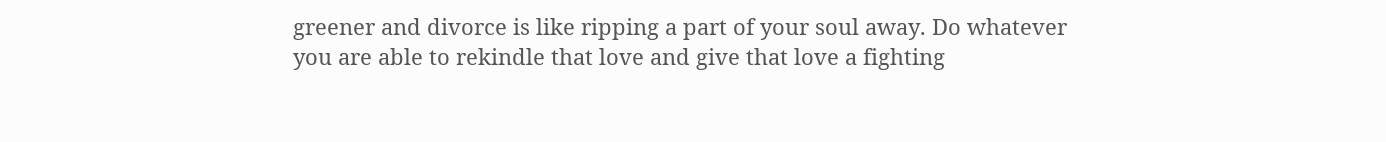greener and divorce is like ripping a part of your soul away. Do whatever you are able to rekindle that love and give that love a fighting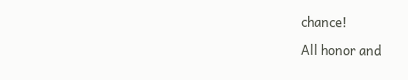chance!

All honor and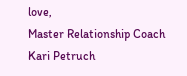love,
Master Relationship Coach
Kari Petruch